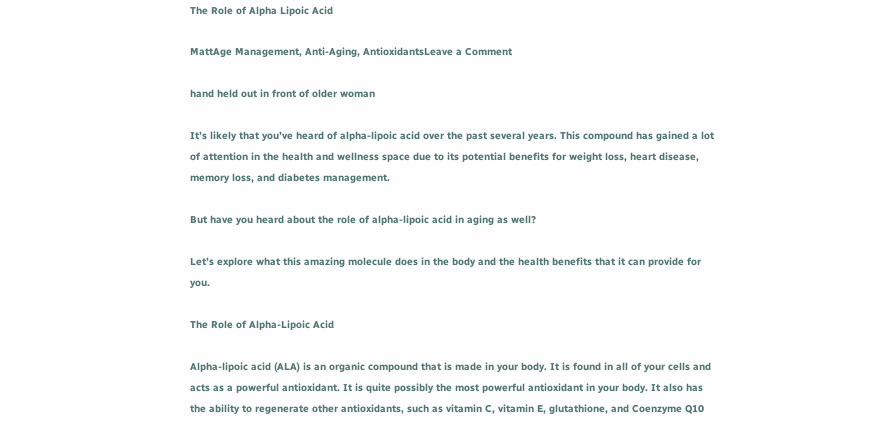The Role of Alpha Lipoic Acid

MattAge Management, Anti-Aging, AntioxidantsLeave a Comment

hand held out in front of older woman

It’s likely that you’ve heard of alpha-lipoic acid over the past several years. This compound has gained a lot of attention in the health and wellness space due to its potential benefits for weight loss, heart disease, memory loss, and diabetes management.

But have you heard about the role of alpha-lipoic acid in aging as well?

Let’s explore what this amazing molecule does in the body and the health benefits that it can provide for you.

The Role of Alpha-Lipoic Acid

Alpha-lipoic acid (ALA) is an organic compound that is made in your body. It is found in all of your cells and acts as a powerful antioxidant. It is quite possibly the most powerful antioxidant in your body. It also has the ability to regenerate other antioxidants, such as vitamin C, vitamin E, glutathione, and Coenzyme Q10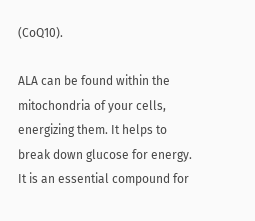(CoQ10).

ALA can be found within the mitochondria of your cells, energizing them. It helps to break down glucose for energy. It is an essential compound for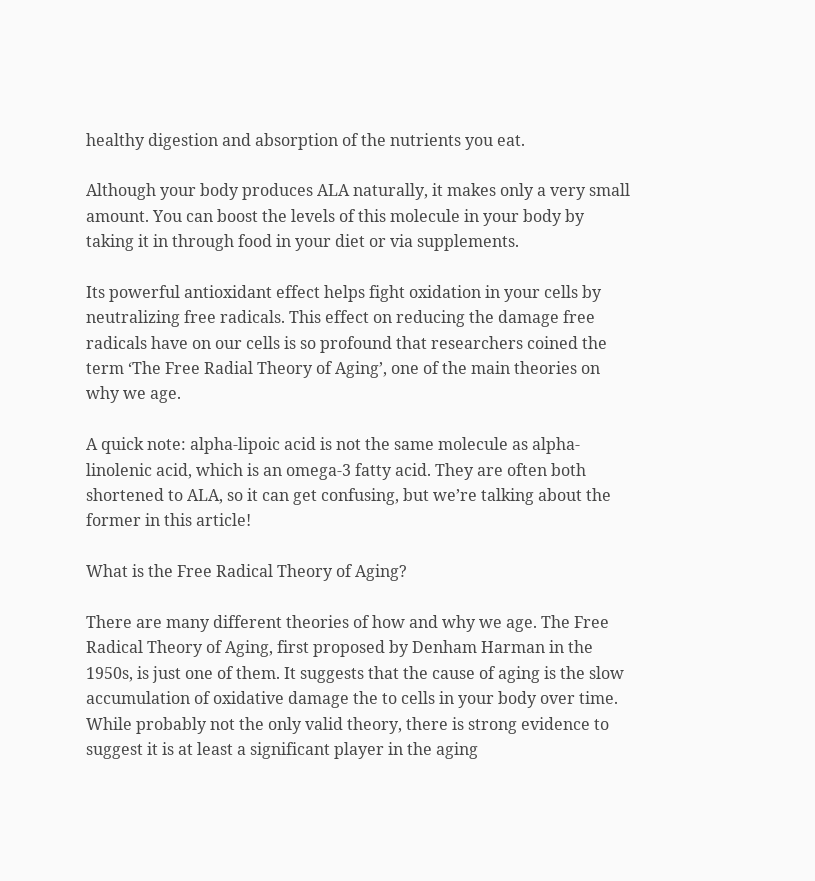healthy digestion and absorption of the nutrients you eat.

Although your body produces ALA naturally, it makes only a very small amount. You can boost the levels of this molecule in your body by taking it in through food in your diet or via supplements.

Its powerful antioxidant effect helps fight oxidation in your cells by neutralizing free radicals. This effect on reducing the damage free radicals have on our cells is so profound that researchers coined the term ‘The Free Radial Theory of Aging’, one of the main theories on why we age.

A quick note: alpha-lipoic acid is not the same molecule as alpha-linolenic acid, which is an omega-3 fatty acid. They are often both shortened to ALA, so it can get confusing, but we’re talking about the former in this article!

What is the Free Radical Theory of Aging?

There are many different theories of how and why we age. The Free Radical Theory of Aging, first proposed by Denham Harman in the 1950s, is just one of them. It suggests that the cause of aging is the slow accumulation of oxidative damage the to cells in your body over time. While probably not the only valid theory, there is strong evidence to suggest it is at least a significant player in the aging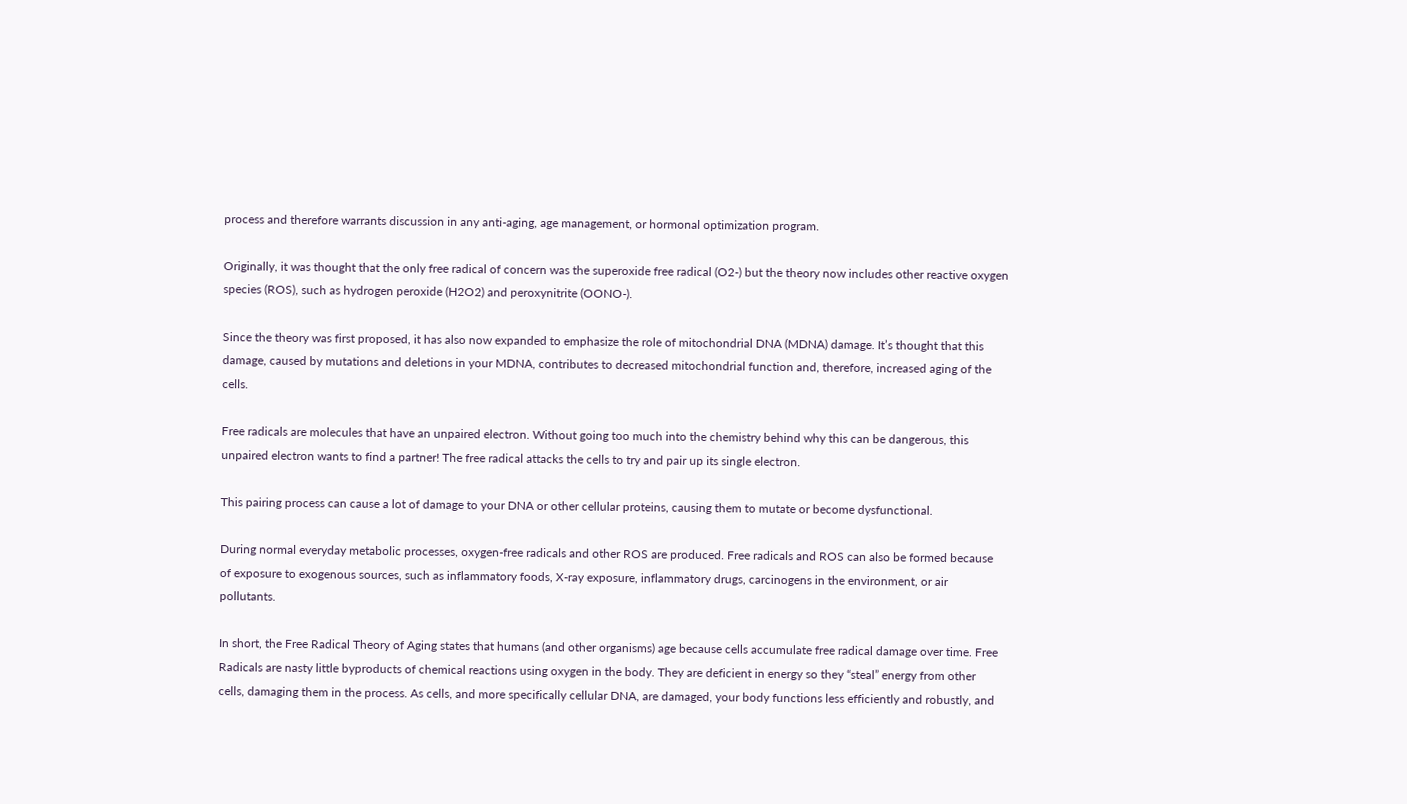process and therefore warrants discussion in any anti-aging, age management, or hormonal optimization program.

Originally, it was thought that the only free radical of concern was the superoxide free radical (O2-) but the theory now includes other reactive oxygen species (ROS), such as hydrogen peroxide (H2O2) and peroxynitrite (OONO-).

Since the theory was first proposed, it has also now expanded to emphasize the role of mitochondrial DNA (MDNA) damage. It’s thought that this damage, caused by mutations and deletions in your MDNA, contributes to decreased mitochondrial function and, therefore, increased aging of the cells.

Free radicals are molecules that have an unpaired electron. Without going too much into the chemistry behind why this can be dangerous, this unpaired electron wants to find a partner! The free radical attacks the cells to try and pair up its single electron.

This pairing process can cause a lot of damage to your DNA or other cellular proteins, causing them to mutate or become dysfunctional.

During normal everyday metabolic processes, oxygen-free radicals and other ROS are produced. Free radicals and ROS can also be formed because of exposure to exogenous sources, such as inflammatory foods, X-ray exposure, inflammatory drugs, carcinogens in the environment, or air pollutants.

In short, the Free Radical Theory of Aging states that humans (and other organisms) age because cells accumulate free radical damage over time. Free Radicals are nasty little byproducts of chemical reactions using oxygen in the body. They are deficient in energy so they “steal” energy from other cells, damaging them in the process. As cells, and more specifically cellular DNA, are damaged, your body functions less efficiently and robustly, and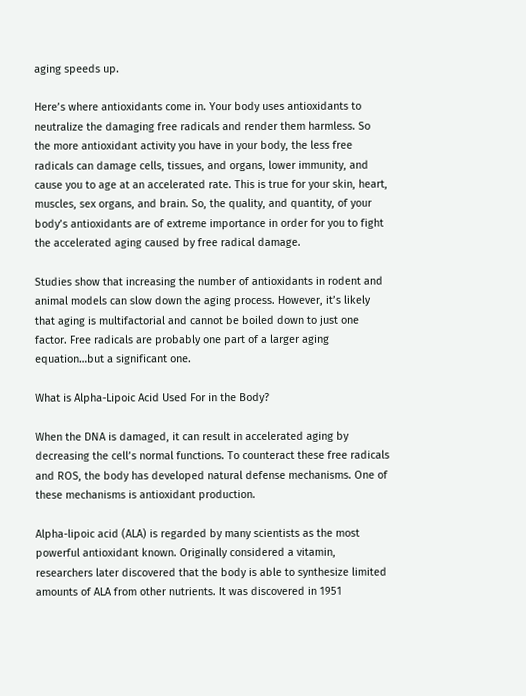aging speeds up.

Here’s where antioxidants come in. Your body uses antioxidants to neutralize the damaging free radicals and render them harmless. So the more antioxidant activity you have in your body, the less free radicals can damage cells, tissues, and organs, lower immunity, and cause you to age at an accelerated rate. This is true for your skin, heart, muscles, sex organs, and brain. So, the quality, and quantity, of your body’s antioxidants are of extreme importance in order for you to fight the accelerated aging caused by free radical damage.

Studies show that increasing the number of antioxidants in rodent and animal models can slow down the aging process. However, it’s likely that aging is multifactorial and cannot be boiled down to just one factor. Free radicals are probably one part of a larger aging equation…but a significant one.

What is Alpha-Lipoic Acid Used For in the Body?

When the DNA is damaged, it can result in accelerated aging by decreasing the cell’s normal functions. To counteract these free radicals and ROS, the body has developed natural defense mechanisms. One of these mechanisms is antioxidant production.

Alpha-lipoic acid (ALA) is regarded by many scientists as the most powerful antioxidant known. Originally considered a vitamin, researchers later discovered that the body is able to synthesize limited amounts of ALA from other nutrients. It was discovered in 1951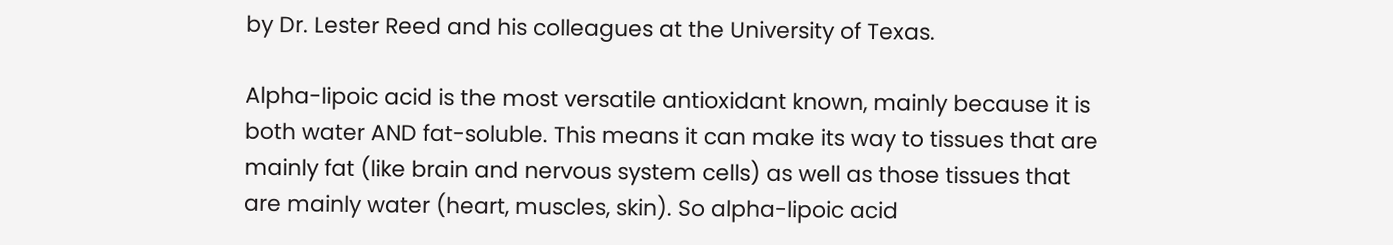by Dr. Lester Reed and his colleagues at the University of Texas.

Alpha-lipoic acid is the most versatile antioxidant known, mainly because it is both water AND fat-soluble. This means it can make its way to tissues that are mainly fat (like brain and nervous system cells) as well as those tissues that are mainly water (heart, muscles, skin). So alpha-lipoic acid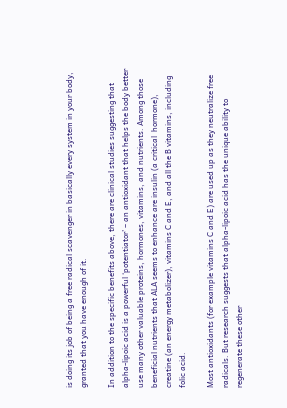is doing its job of being a free radical scavenger in basically every system in your body, granted that you have enough of it.

In addition to the specific benefits above, there are clinical studies suggesting that alpha-lipoic acid is a powerful ‘potentiator’ – an antioxidant that helps the body better use many other valuable proteins, hormones, vitamins, and nutrients. Among those beneficial nutrients that ALA seems to enhance are insulin (a critical  hormone), creatine (an energy metabolizer), vitamins C and E, and all the B vitamins, including folic acid.

Most antioxidants (for example vitamins C and E) are used up as they neutralize free radicals. But research suggests that alpha-lipoic acid has the unique ability to regenerate these other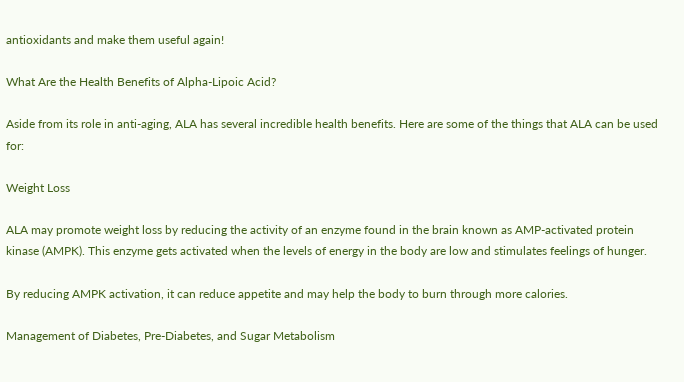antioxidants and make them useful again!

What Are the Health Benefits of Alpha-Lipoic Acid?

Aside from its role in anti-aging, ALA has several incredible health benefits. Here are some of the things that ALA can be used for:

Weight Loss

ALA may promote weight loss by reducing the activity of an enzyme found in the brain known as AMP-activated protein kinase (AMPK). This enzyme gets activated when the levels of energy in the body are low and stimulates feelings of hunger.

By reducing AMPK activation, it can reduce appetite and may help the body to burn through more calories.

Management of Diabetes, Pre-Diabetes, and Sugar Metabolism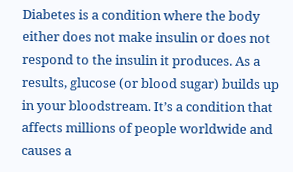Diabetes is a condition where the body either does not make insulin or does not respond to the insulin it produces. As a results, glucose (or blood sugar) builds up in your bloodstream. It’s a condition that affects millions of people worldwide and causes a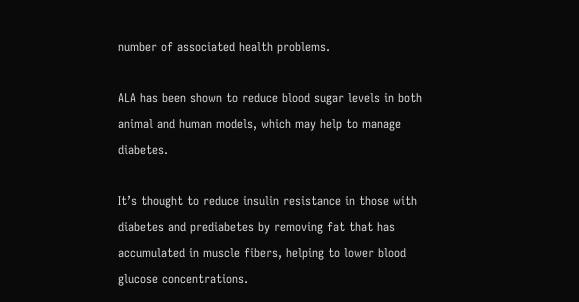number of associated health problems.

ALA has been shown to reduce blood sugar levels in both animal and human models, which may help to manage diabetes.

It’s thought to reduce insulin resistance in those with diabetes and prediabetes by removing fat that has accumulated in muscle fibers, helping to lower blood glucose concentrations.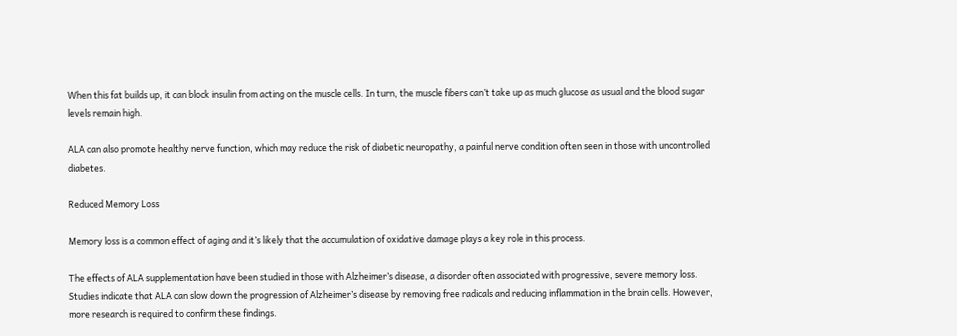When this fat builds up, it can block insulin from acting on the muscle cells. In turn, the muscle fibers can’t take up as much glucose as usual and the blood sugar levels remain high.

ALA can also promote healthy nerve function, which may reduce the risk of diabetic neuropathy, a painful nerve condition often seen in those with uncontrolled diabetes.

Reduced Memory Loss

Memory loss is a common effect of aging and it’s likely that the accumulation of oxidative damage plays a key role in this process.

The effects of ALA supplementation have been studied in those with Alzheimer’s disease, a disorder often associated with progressive, severe memory loss. Studies indicate that ALA can slow down the progression of Alzheimer’s disease by removing free radicals and reducing inflammation in the brain cells. However, more research is required to confirm these findings.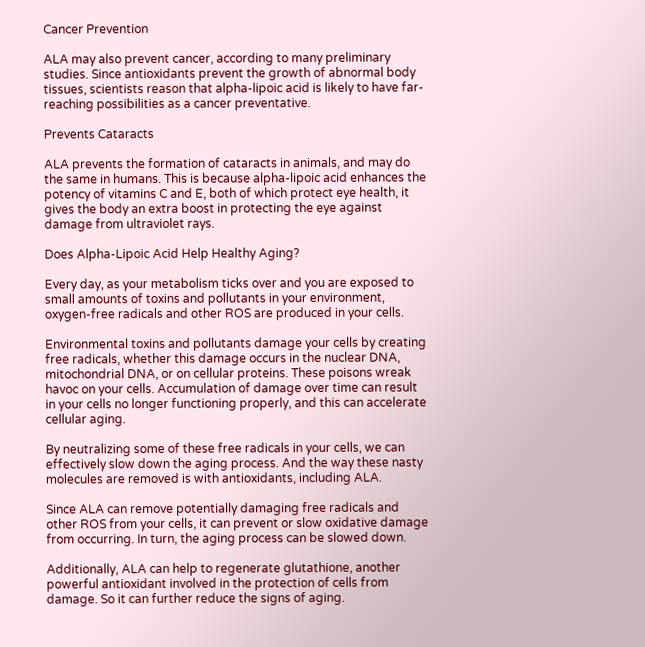Cancer Prevention

ALA may also prevent cancer, according to many preliminary studies. Since antioxidants prevent the growth of abnormal body tissues, scientists reason that alpha-lipoic acid is likely to have far-reaching possibilities as a cancer preventative.

Prevents Cataracts

ALA prevents the formation of cataracts in animals, and may do the same in humans. This is because alpha-lipoic acid enhances the potency of vitamins C and E, both of which protect eye health, it gives the body an extra boost in protecting the eye against damage from ultraviolet rays.

Does Alpha-Lipoic Acid Help Healthy Aging?

Every day, as your metabolism ticks over and you are exposed to small amounts of toxins and pollutants in your environment, oxygen-free radicals and other ROS are produced in your cells.

Environmental toxins and pollutants damage your cells by creating free radicals, whether this damage occurs in the nuclear DNA, mitochondrial DNA, or on cellular proteins. These poisons wreak havoc on your cells. Accumulation of damage over time can result in your cells no longer functioning properly, and this can accelerate cellular aging.

By neutralizing some of these free radicals in your cells, we can effectively slow down the aging process. And the way these nasty molecules are removed is with antioxidants, including ALA.

Since ALA can remove potentially damaging free radicals and other ROS from your cells, it can prevent or slow oxidative damage from occurring. In turn, the aging process can be slowed down.

Additionally, ALA can help to regenerate glutathione, another powerful antioxidant involved in the protection of cells from damage. So it can further reduce the signs of aging.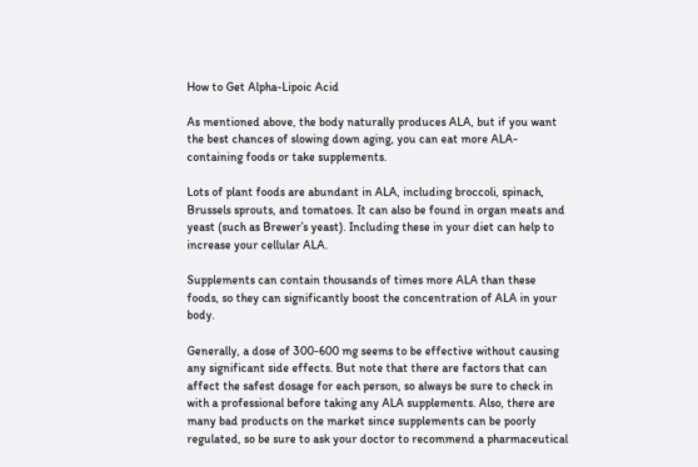How to Get Alpha-Lipoic Acid

As mentioned above, the body naturally produces ALA, but if you want the best chances of slowing down aging, you can eat more ALA-containing foods or take supplements.

Lots of plant foods are abundant in ALA, including broccoli, spinach, Brussels sprouts, and tomatoes. It can also be found in organ meats and yeast (such as Brewer’s yeast). Including these in your diet can help to increase your cellular ALA.

Supplements can contain thousands of times more ALA than these foods, so they can significantly boost the concentration of ALA in your body.

Generally, a dose of 300-600 mg seems to be effective without causing any significant side effects. But note that there are factors that can affect the safest dosage for each person, so always be sure to check in with a professional before taking any ALA supplements. Also, there are many bad products on the market since supplements can be poorly regulated, so be sure to ask your doctor to recommend a pharmaceutical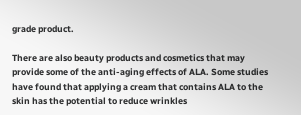grade product.

There are also beauty products and cosmetics that may provide some of the anti-aging effects of ALA. Some studies have found that applying a cream that contains ALA to the skin has the potential to reduce wrinkles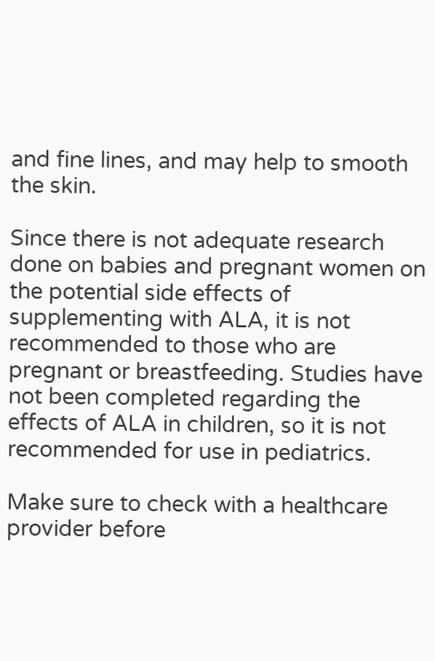and fine lines, and may help to smooth the skin.

Since there is not adequate research done on babies and pregnant women on the potential side effects of supplementing with ALA, it is not recommended to those who are pregnant or breastfeeding. Studies have not been completed regarding the effects of ALA in children, so it is not recommended for use in pediatrics.

Make sure to check with a healthcare provider before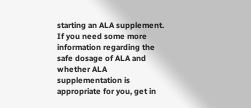starting an ALA supplement. If you need some more information regarding the safe dosage of ALA and whether ALA supplementation is appropriate for you, get in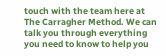touch with the team here at The Carragher Method. We can talk you through everything you need to know to help you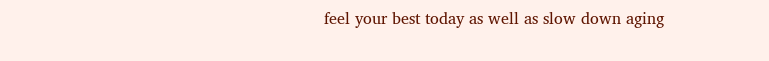feel your best today as well as slow down aging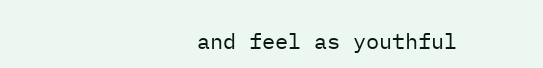and feel as youthful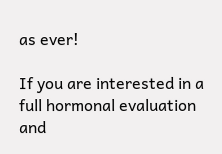as ever!

If you are interested in a full hormonal evaluation and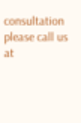consultation please call us at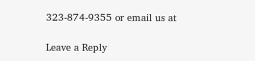323-874-9355 or email us at

Leave a Reply